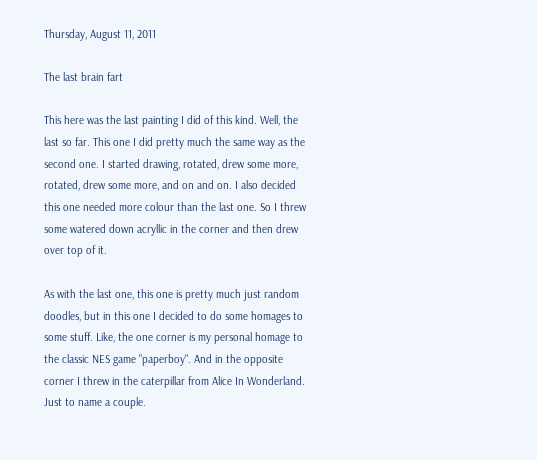Thursday, August 11, 2011

The last brain fart

This here was the last painting I did of this kind. Well, the last so far. This one I did pretty much the same way as the second one. I started drawing, rotated, drew some more, rotated, drew some more, and on and on. I also decided this one needed more colour than the last one. So I threw some watered down acryllic in the corner and then drew over top of it.

As with the last one, this one is pretty much just random doodles, but in this one I decided to do some homages to some stuff. Like, the one corner is my personal homage to the classic NES game "paperboy". And in the opposite corner I threw in the caterpillar from Alice In Wonderland. Just to name a couple.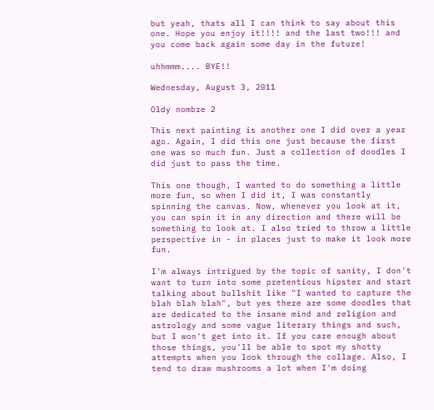but yeah, thats all I can think to say about this one. Hope you enjoy it!!!! and the last two!!! and you come back again some day in the future!

uhhmmm.... BYE!!

Wednesday, August 3, 2011

Oldy nombre 2

This next painting is another one I did over a year ago. Again, I did this one just because the first one was so much fun. Just a collection of doodles I did just to pass the time.

This one though, I wanted to do something a little more fun, so when I did it, I was constantly spinning the canvas. Now, whenever you look at it, you can spin it in any direction and there will be something to look at. I also tried to throw a little perspective in - in places just to make it look more fun.

I'm always intrigued by the topic of sanity, I don't want to turn into some pretentious hipster and start talking about bullshit like "I wanted to capture the blah blah blah", but yes there are some doodles that are dedicated to the insane mind and religion and astrology and some vague literary things and such, but I won't get into it. If you care enough about those things, you'll be able to spot my shotty attempts when you look through the collage. Also, I tend to draw mushrooms a lot when I'm doing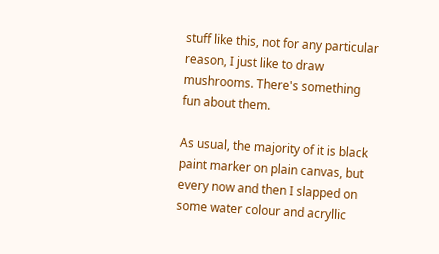stuff like this, not for any particular reason, I just like to draw mushrooms. There's something fun about them.

As usual, the majority of it is black paint marker on plain canvas, but every now and then I slapped on some water colour and acryllic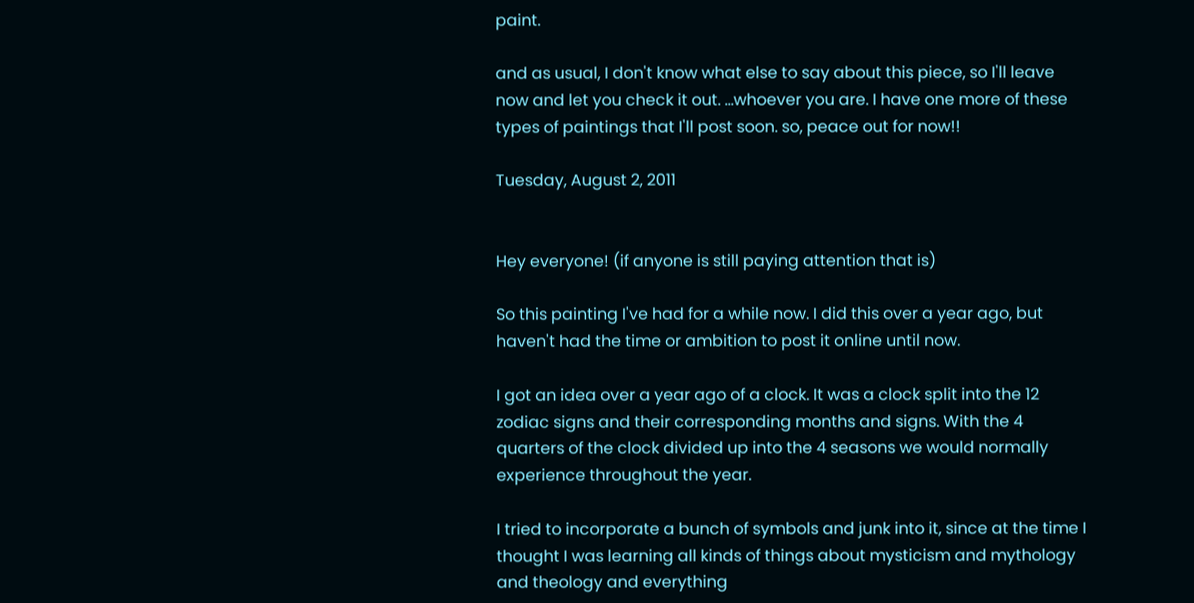paint.

and as usual, I don't know what else to say about this piece, so I'll leave now and let you check it out. ...whoever you are. I have one more of these types of paintings that I'll post soon. so, peace out for now!!

Tuesday, August 2, 2011


Hey everyone! (if anyone is still paying attention that is)

So this painting I've had for a while now. I did this over a year ago, but haven't had the time or ambition to post it online until now.

I got an idea over a year ago of a clock. It was a clock split into the 12 zodiac signs and their corresponding months and signs. With the 4 quarters of the clock divided up into the 4 seasons we would normally experience throughout the year.

I tried to incorporate a bunch of symbols and junk into it, since at the time I thought I was learning all kinds of things about mysticism and mythology and theology and everything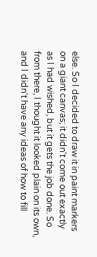else. So I decided to draw it in paint markers on a giant canvas; it didn't come out exactly as I had wished, but it gets the job done. So from there, I thought it looked plain on its own, and I didn't have any ideas of how to fill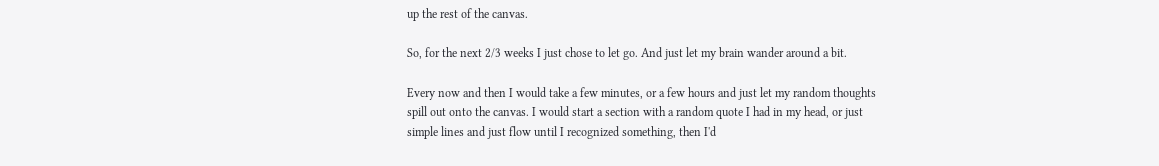up the rest of the canvas.

So, for the next 2/3 weeks I just chose to let go. And just let my brain wander around a bit.

Every now and then I would take a few minutes, or a few hours and just let my random thoughts spill out onto the canvas. I would start a section with a random quote I had in my head, or just simple lines and just flow until I recognized something, then I'd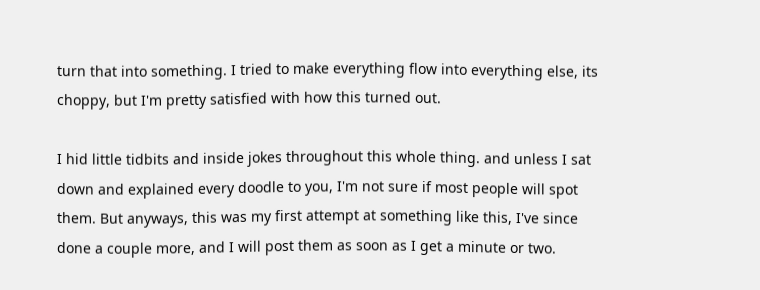turn that into something. I tried to make everything flow into everything else, its choppy, but I'm pretty satisfied with how this turned out.

I hid little tidbits and inside jokes throughout this whole thing. and unless I sat down and explained every doodle to you, I'm not sure if most people will spot them. But anyways, this was my first attempt at something like this, I've since done a couple more, and I will post them as soon as I get a minute or two.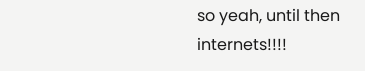so yeah, until then internets!!!!